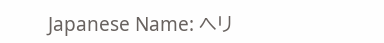Japanese Name: ヘリ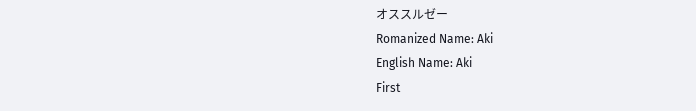オススルゼー
Romanized Name: Aki
English Name: Aki
First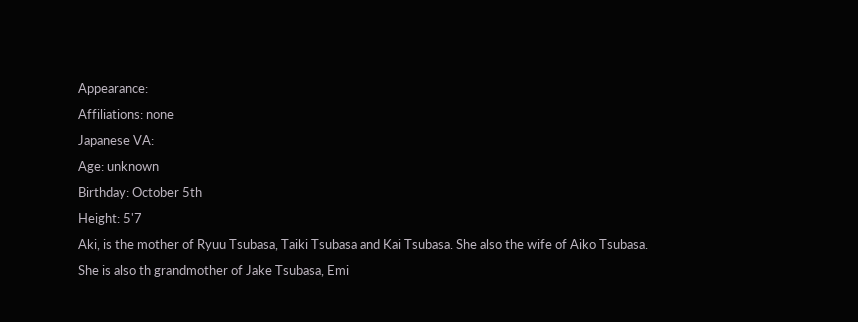Appearance:
Affiliations: none
Japanese VA:
Age: unknown
Birthday: October 5th
Height: 5'7
Aki, is the mother of Ryuu Tsubasa, Taiki Tsubasa and Kai Tsubasa. She also the wife of Aiko Tsubasa. She is also th grandmother of Jake Tsubasa, Emi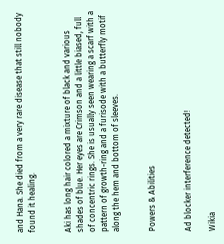and Hana. She died from a very rare disease that still nobody found it healing.


Aki has long hair colored a mixture of black and various shades of blue. Her eyes are Crimson and a little biased, full of concentric rings. She is usually seen wearing a scarf with a pattern of growth-ring and a furisode with a butterfly motif along the hem and bottom of sleeves.


Powers & Abilities


Ad blocker interference detected!

Wikia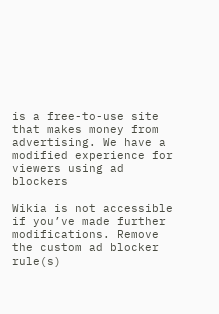is a free-to-use site that makes money from advertising. We have a modified experience for viewers using ad blockers

Wikia is not accessible if you’ve made further modifications. Remove the custom ad blocker rule(s)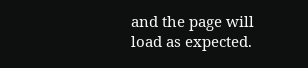and the page will load as expected.